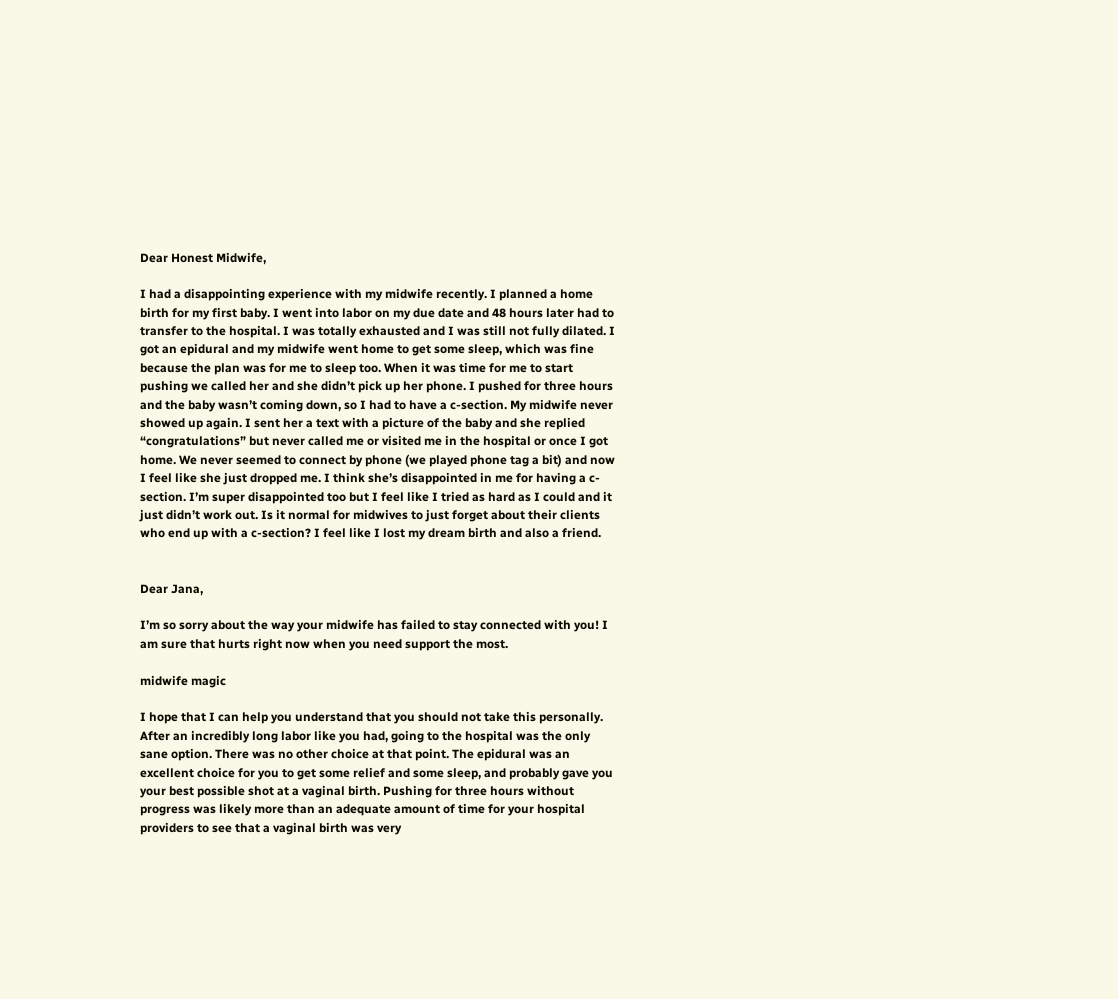Dear Honest Midwife,

I had a disappointing experience with my midwife recently. I planned a home birth for my first baby. I went into labor on my due date and 48 hours later had to transfer to the hospital. I was totally exhausted and I was still not fully dilated. I got an epidural and my midwife went home to get some sleep, which was fine because the plan was for me to sleep too. When it was time for me to start pushing we called her and she didn’t pick up her phone. I pushed for three hours and the baby wasn’t coming down, so I had to have a c-section. My midwife never showed up again. I sent her a text with a picture of the baby and she replied “congratulations” but never called me or visited me in the hospital or once I got home. We never seemed to connect by phone (we played phone tag a bit) and now I feel like she just dropped me. I think she’s disappointed in me for having a c-section. I’m super disappointed too but I feel like I tried as hard as I could and it just didn’t work out. Is it normal for midwives to just forget about their clients who end up with a c-section? I feel like I lost my dream birth and also a friend.


Dear Jana,

I’m so sorry about the way your midwife has failed to stay connected with you! I am sure that hurts right now when you need support the most.

midwife magic

I hope that I can help you understand that you should not take this personally. After an incredibly long labor like you had, going to the hospital was the only sane option. There was no other choice at that point. The epidural was an excellent choice for you to get some relief and some sleep, and probably gave you your best possible shot at a vaginal birth. Pushing for three hours without progress was likely more than an adequate amount of time for your hospital providers to see that a vaginal birth was very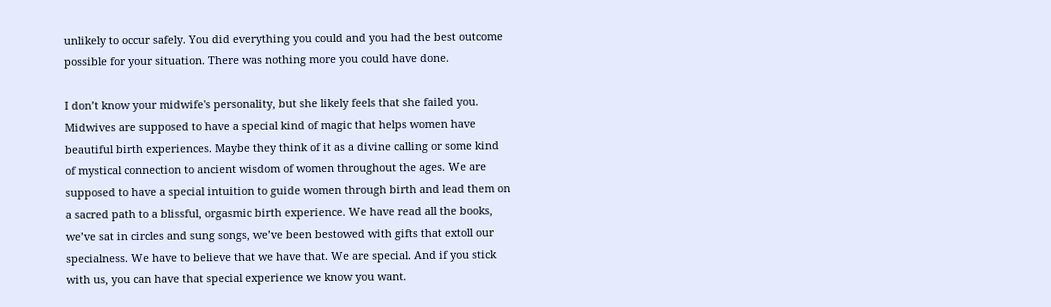unlikely to occur safely. You did everything you could and you had the best outcome possible for your situation. There was nothing more you could have done.

I don’t know your midwife's personality, but she likely feels that she failed you. Midwives are supposed to have a special kind of magic that helps women have beautiful birth experiences. Maybe they think of it as a divine calling or some kind of mystical connection to ancient wisdom of women throughout the ages. We are supposed to have a special intuition to guide women through birth and lead them on a sacred path to a blissful, orgasmic birth experience. We have read all the books, we’ve sat in circles and sung songs, we’ve been bestowed with gifts that extoll our specialness. We have to believe that we have that. We are special. And if you stick with us, you can have that special experience we know you want.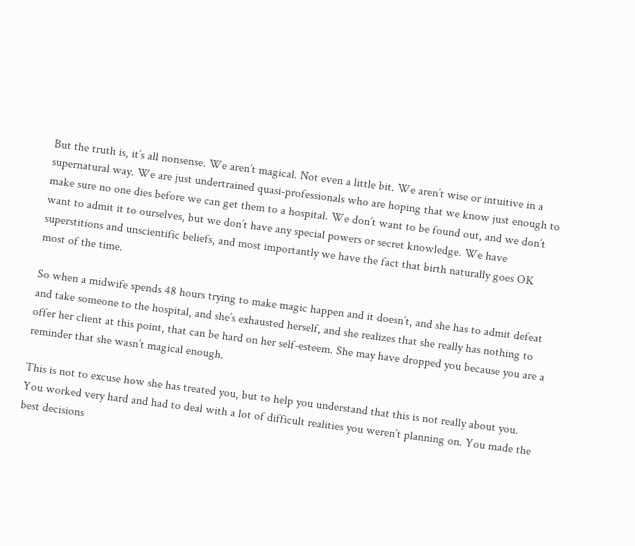But the truth is, it’s all nonsense. We aren’t magical. Not even a little bit. We aren’t wise or intuitive in a supernatural way. We are just undertrained quasi-professionals who are hoping that we know just enough to make sure no one dies before we can get them to a hospital. We don’t want to be found out, and we don’t want to admit it to ourselves, but we don’t have any special powers or secret knowledge. We have superstitions and unscientific beliefs, and most importantly we have the fact that birth naturally goes OK most of the time.

So when a midwife spends 48 hours trying to make magic happen and it doesn’t, and she has to admit defeat and take someone to the hospital, and she’s exhausted herself, and she realizes that she really has nothing to offer her client at this point, that can be hard on her self-esteem. She may have dropped you because you are a reminder that she wasn’t magical enough.

This is not to excuse how she has treated you, but to help you understand that this is not really about you. You worked very hard and had to deal with a lot of difficult realities you weren’t planning on. You made the best decisions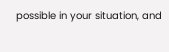possible in your situation, and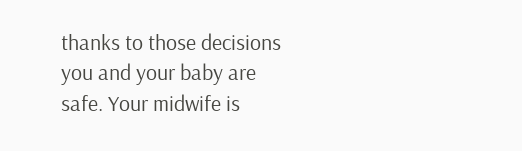thanks to those decisions you and your baby are safe. Your midwife is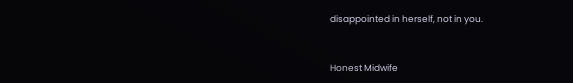disappointed in herself, not in you.


Honest Midwife